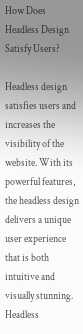How Does Headless Design Satisfy Users?

Headless design satisfies users and increases the visibility of the website. With its powerful features, the headless design delivers a unique user experience that is both intuitive and visually stunning. Headless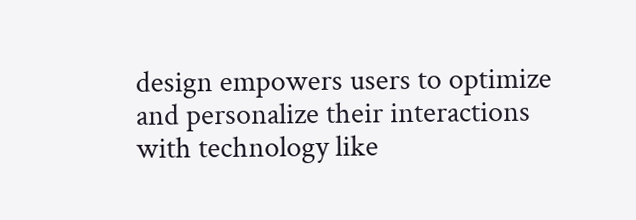design empowers users to optimize and personalize their interactions with technology like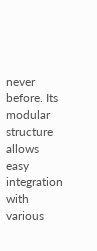never before. Its modular structure allows easy integration with various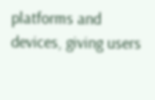platforms and devices, giving users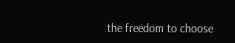the freedom to choose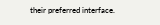their preferred interface.